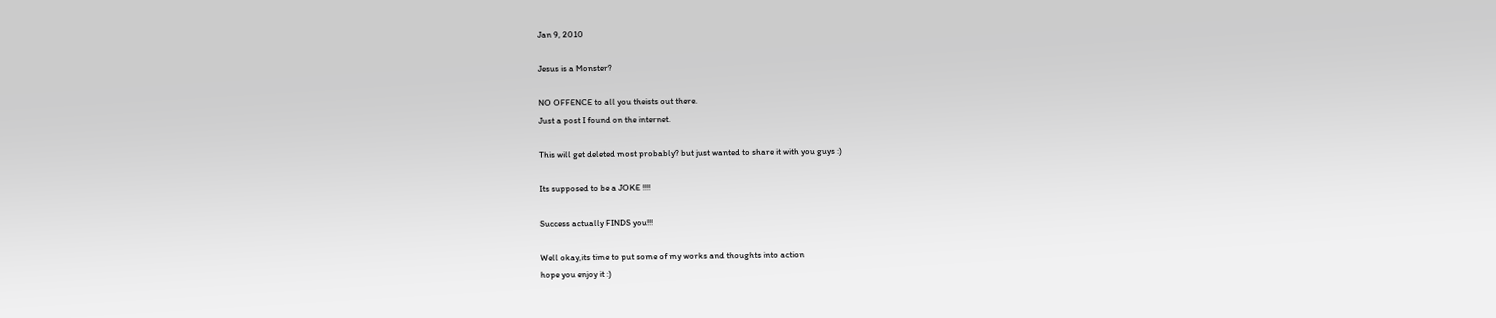Jan 9, 2010

Jesus is a Monster?

NO OFFENCE to all you theists out there.
Just a post I found on the internet.

This will get deleted most probably? but just wanted to share it with you guys :)

Its supposed to be a JOKE !!!!

Success actually FINDS you!!!

Well okay,its time to put some of my works and thoughts into action
hope you enjoy it :)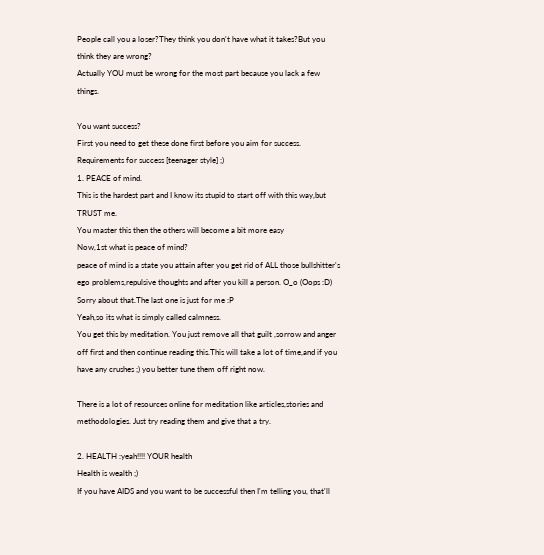People call you a loser?They think you don't have what it takes?But you think they are wrong?
Actually YOU must be wrong for the most part because you lack a few things.

You want success?
First you need to get these done first before you aim for success.
Requirements for success [teenager style] ;)
1. PEACE of mind.
This is the hardest part and I know its stupid to start off with this way,but TRUST me.
You master this then the others will become a bit more easy
Now,1st what is peace of mind?
peace of mind is a state you attain after you get rid of ALL those bullshitter's ego problems,repulsive thoughts and after you kill a person. O_o (Oops :D)
Sorry about that.The last one is just for me :P
Yeah,so its what is simply called calmness.
You get this by meditation. You just remove all that guilt ,sorrow and anger off first and then continue reading this.This will take a lot of time,and if you have any crushes ;) you better tune them off right now.

There is a lot of resources online for meditation like articles,stories and methodologies. Just try reading them and give that a try.

2. HEALTH :yeah!!!! YOUR health
Health is wealth ;)
If you have AIDS and you want to be successful then I'm telling you, that'll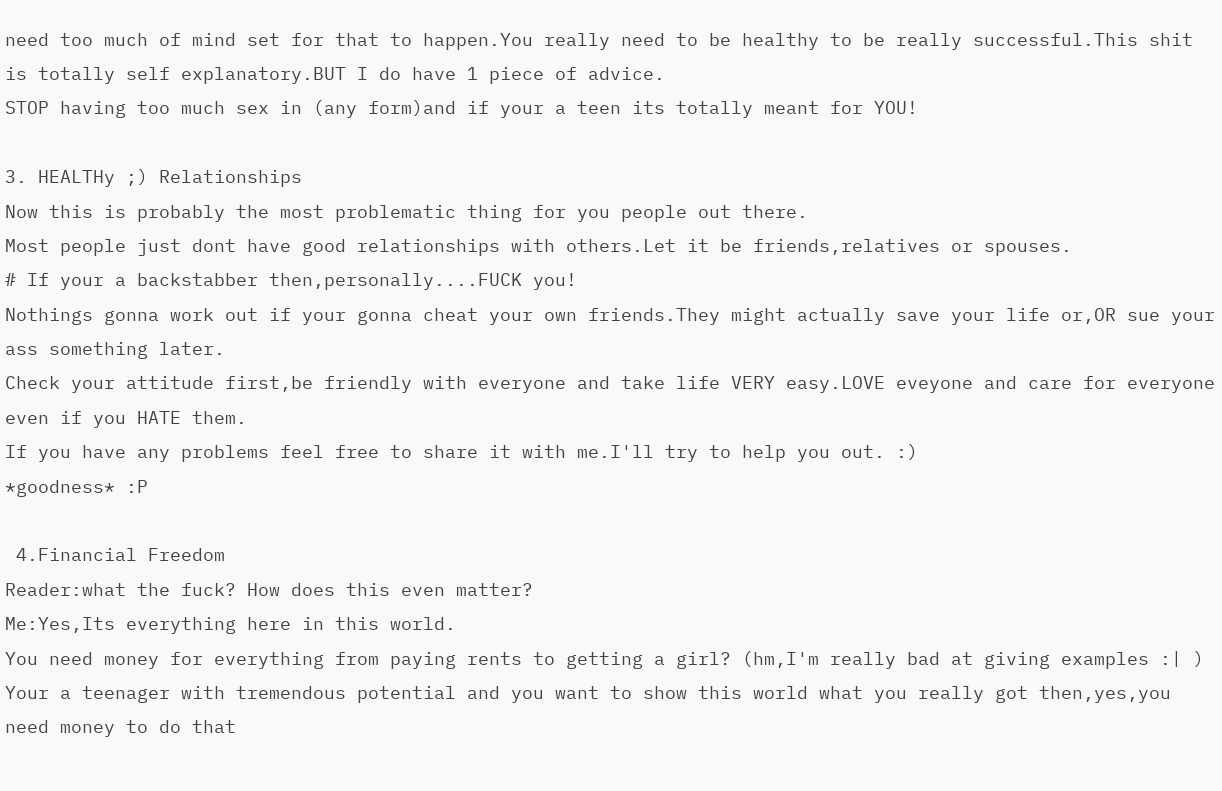need too much of mind set for that to happen.You really need to be healthy to be really successful.This shit is totally self explanatory.BUT I do have 1 piece of advice.
STOP having too much sex in (any form)and if your a teen its totally meant for YOU!

3. HEALTHy ;) Relationships
Now this is probably the most problematic thing for you people out there.
Most people just dont have good relationships with others.Let it be friends,relatives or spouses.
# If your a backstabber then,personally....FUCK you!
Nothings gonna work out if your gonna cheat your own friends.They might actually save your life or,OR sue your ass something later.
Check your attitude first,be friendly with everyone and take life VERY easy.LOVE eveyone and care for everyone even if you HATE them.
If you have any problems feel free to share it with me.I'll try to help you out. :)
*goodness* :P

 4.Financial Freedom
Reader:what the fuck? How does this even matter?
Me:Yes,Its everything here in this world.
You need money for everything from paying rents to getting a girl? (hm,I'm really bad at giving examples :| )
Your a teenager with tremendous potential and you want to show this world what you really got then,yes,you need money to do that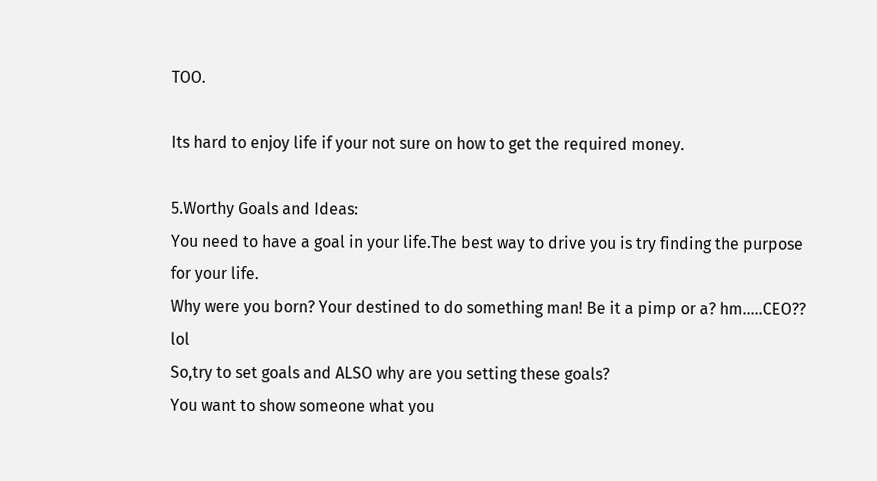TOO.

Its hard to enjoy life if your not sure on how to get the required money.

5.Worthy Goals and Ideas:
You need to have a goal in your life.The best way to drive you is try finding the purpose for your life.
Why were you born? Your destined to do something man! Be it a pimp or a? hm.....CEO?? lol
So,try to set goals and ALSO why are you setting these goals?
You want to show someone what you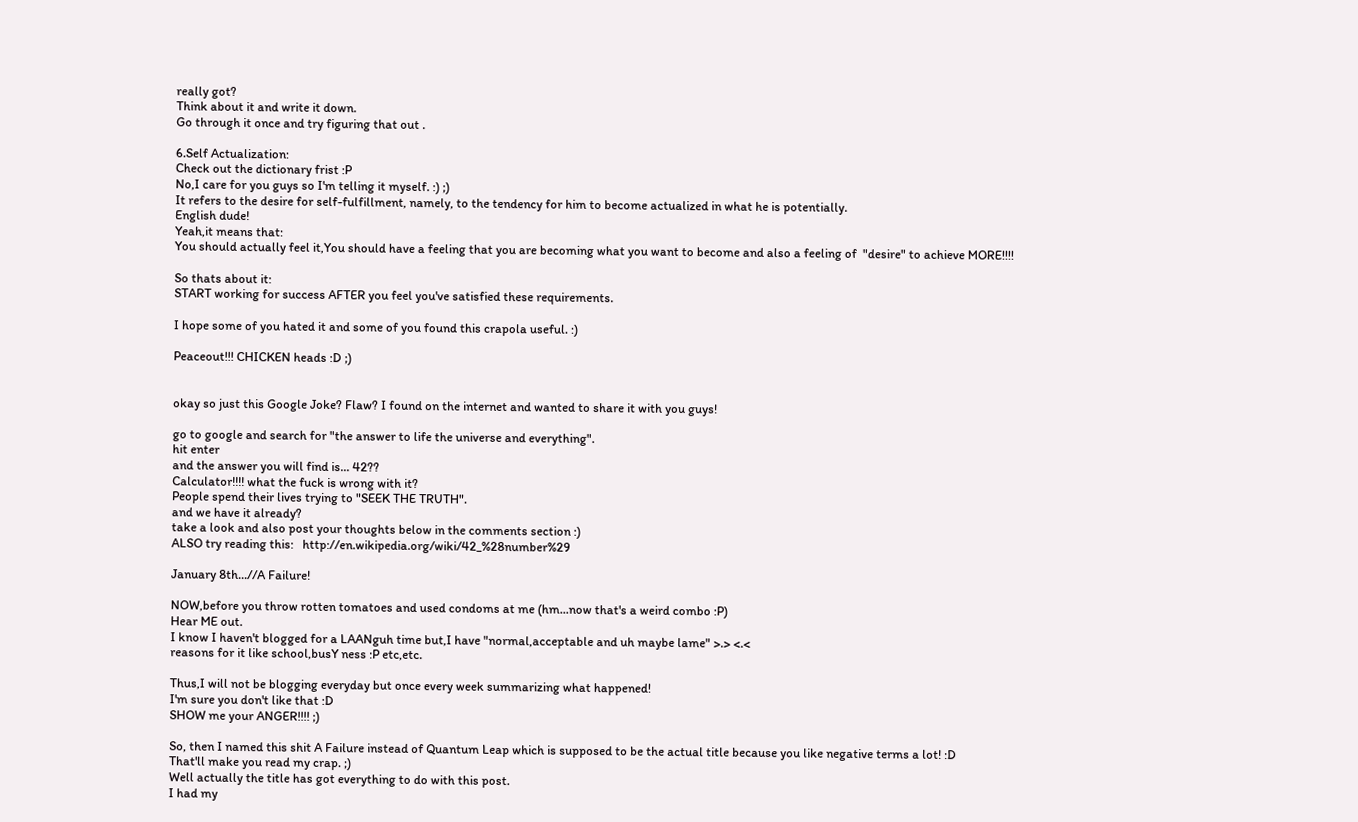really got?
Think about it and write it down.
Go through it once and try figuring that out .

6.Self Actualization:
Check out the dictionary frist :P
No,I care for you guys so I'm telling it myself. :) ;)
It refers to the desire for self-fulfillment, namely, to the tendency for him to become actualized in what he is potentially.
English dude!
Yeah,it means that:
You should actually feel it,You should have a feeling that you are becoming what you want to become and also a feeling of  "desire" to achieve MORE!!!!

So thats about it:
START working for success AFTER you feel you've satisfied these requirements.

I hope some of you hated it and some of you found this crapola useful. :)

Peaceout!!! CHICKEN heads :D ;)


okay so just this Google Joke? Flaw? I found on the internet and wanted to share it with you guys!

go to google and search for "the answer to life the universe and everything".
hit enter
and the answer you will find is... 42??
Calculator!!!! what the fuck is wrong with it?
People spend their lives trying to "SEEK THE TRUTH".
and we have it already?
take a look and also post your thoughts below in the comments section :)
ALSO try reading this:   http://en.wikipedia.org/wiki/42_%28number%29

January 8th...//A Failure!

NOW,before you throw rotten tomatoes and used condoms at me (hm...now that's a weird combo :P)
Hear ME out.
I know I haven't blogged for a LAANguh time but,I have "normal,acceptable and uh maybe lame" >.> <.<
reasons for it like school,busY ness :P etc,etc.

Thus,I will not be blogging everyday but once every week summarizing what happened!
I'm sure you don't like that :D
SHOW me your ANGER!!!! ;)

So, then I named this shit A Failure instead of Quantum Leap which is supposed to be the actual title because you like negative terms a lot! :D
That'll make you read my crap. ;)
Well actually the title has got everything to do with this post.
I had my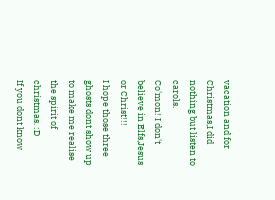vacation and for Christmas,I did nothing but listen to carols.
Co'mon! I don't believe in Elfs,Jesus or Christ!!!
I hope those three ghosts dont show up to make me realise the spirit of christmas. :D
If you dont know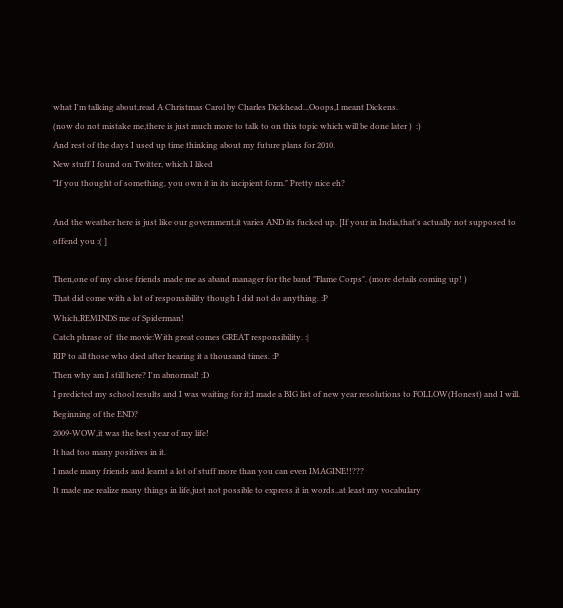what I'm talking about,read A Christmas Carol by Charles Dickhead...Ooops,I meant Dickens.
(now do not mistake me,there is just much more to talk to on this topic which will be done later )  :)
And rest of the days I used up time thinking about my future plans for 2010.
New stuff I found on Twitter, which I liked
"If you thought of something, you own it in its incipient form." Pretty nice eh?

And the weather here is just like our government,it varies AND its fucked up. [If your in India,that's actually not supposed to offend you :( ]

Then,one of my close friends made me as aband manager for the band "Flame Corps". (more details coming up! )
That did come with a lot of responsibility though I did not do anything. :P
Which,REMINDS me of Spiderman!
Catch phrase of  the movie:With great comes GREAT responsibility. :|
RIP to all those who died after hearing it a thousand times. :P
Then why am I still here? I'm abnormal! :D
I predicted my school results and I was waiting for it;I made a BIG list of new year resolutions to FOLLOW(Honest) and I will.
Beginning of the END?
2009-WOW,it was the best year of my life!
It had too many positives in it.
I made many friends and learnt a lot of stuff more than you can even IMAGINE!!???
It made me realize many things in life,just not possible to express it in words..at least my vocabulary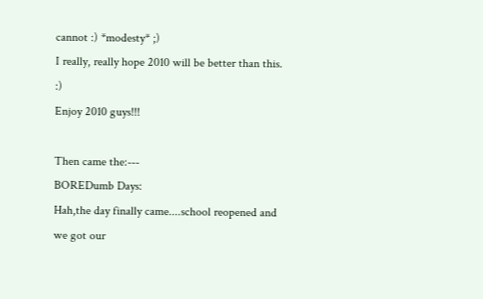cannot :) *modesty* ;)
I really, really hope 2010 will be better than this. :)
Enjoy 2010 guys!!!

Then came the:---
BOREDumb Days:
Hah,the day finally came....school reopened and we got our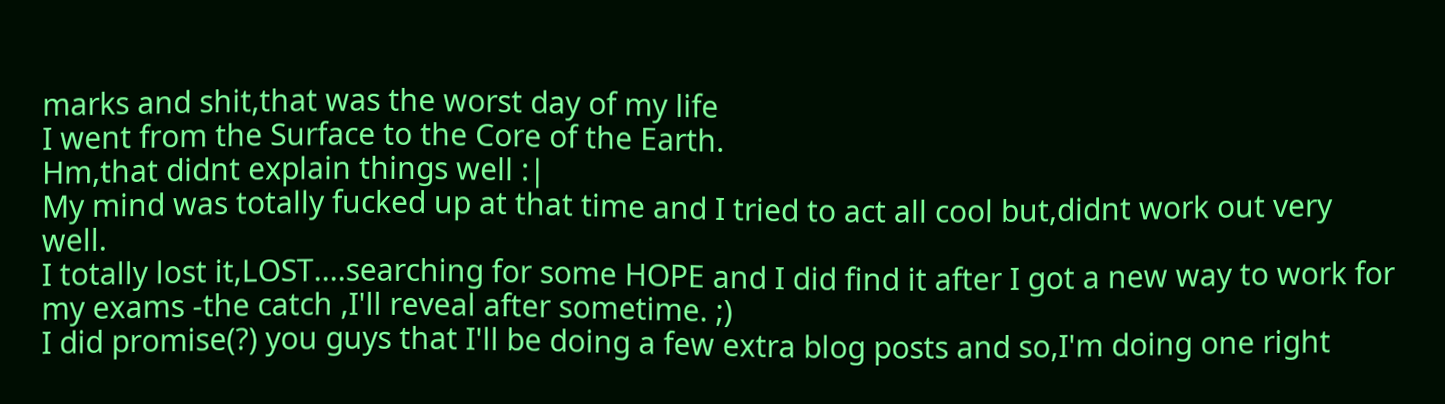marks and shit,that was the worst day of my life
I went from the Surface to the Core of the Earth.
Hm,that didnt explain things well :|
My mind was totally fucked up at that time and I tried to act all cool but,didnt work out very well.
I totally lost it,LOST....searching for some HOPE and I did find it after I got a new way to work for my exams -the catch ,I'll reveal after sometime. ;)
I did promise(?) you guys that I'll be doing a few extra blog posts and so,I'm doing one right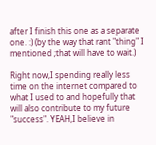after I finish this one as a separate one. :) (by the way that rant "thing" I mentioned ;that will have to wait.)

Right now,I spending really less time on the internet compared to what I used to and hopefully that will also contribute to my future "success". YEAH,I believe in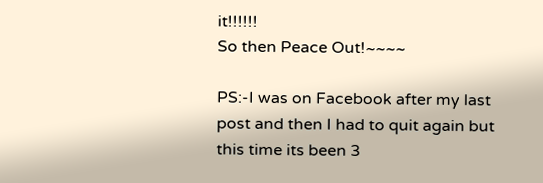it!!!!!!
So then Peace Out!~~~~

PS:-I was on Facebook after my last post and then I had to quit again but this time its been 3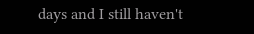days and I still haven't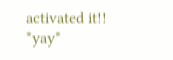activated it!! *yay*